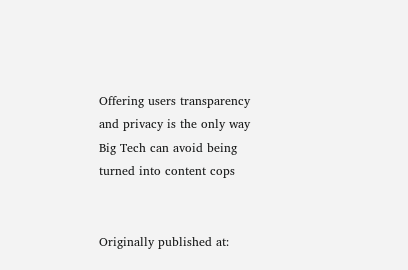Offering users transparency and privacy is the only way Big Tech can avoid being turned into content cops


Originally published at: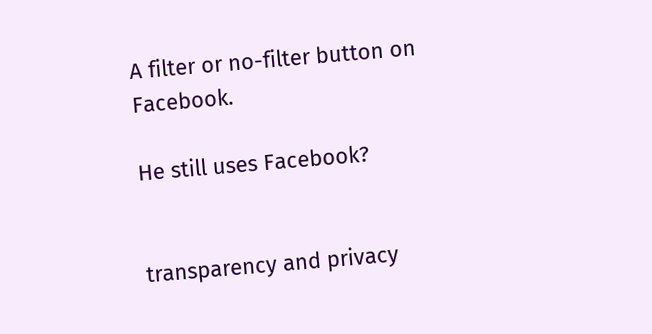A filter or no-filter button on Facebook.

He still uses Facebook?


transparency and privacy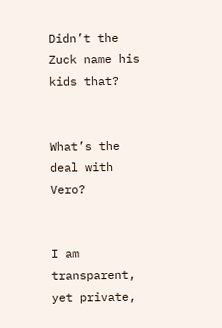Didn’t the Zuck name his kids that?


What’s the deal with Vero?


I am transparent, yet private,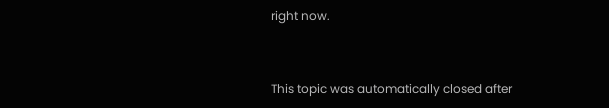right now.


This topic was automatically closed after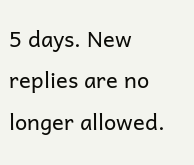5 days. New replies are no longer allowed.